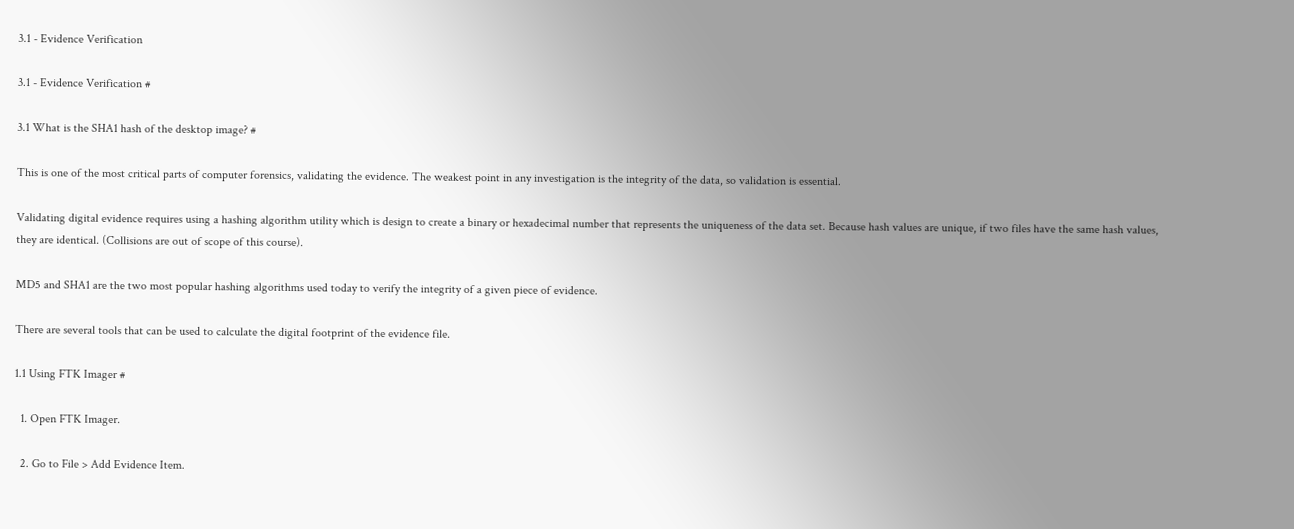3.1 - Evidence Verification

3.1 - Evidence Verification #

3.1 What is the SHA1 hash of the desktop image? #

This is one of the most critical parts of computer forensics, validating the evidence. The weakest point in any investigation is the integrity of the data, so validation is essential.

Validating digital evidence requires using a hashing algorithm utility which is design to create a binary or hexadecimal number that represents the uniqueness of the data set. Because hash values are unique, if two files have the same hash values, they are identical. (Collisions are out of scope of this course).

MD5 and SHA1 are the two most popular hashing algorithms used today to verify the integrity of a given piece of evidence.

There are several tools that can be used to calculate the digital footprint of the evidence file.

1.1 Using FTK Imager #

  1. Open FTK Imager.

  2. Go to File > Add Evidence Item.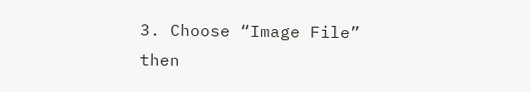3. Choose “Image File” then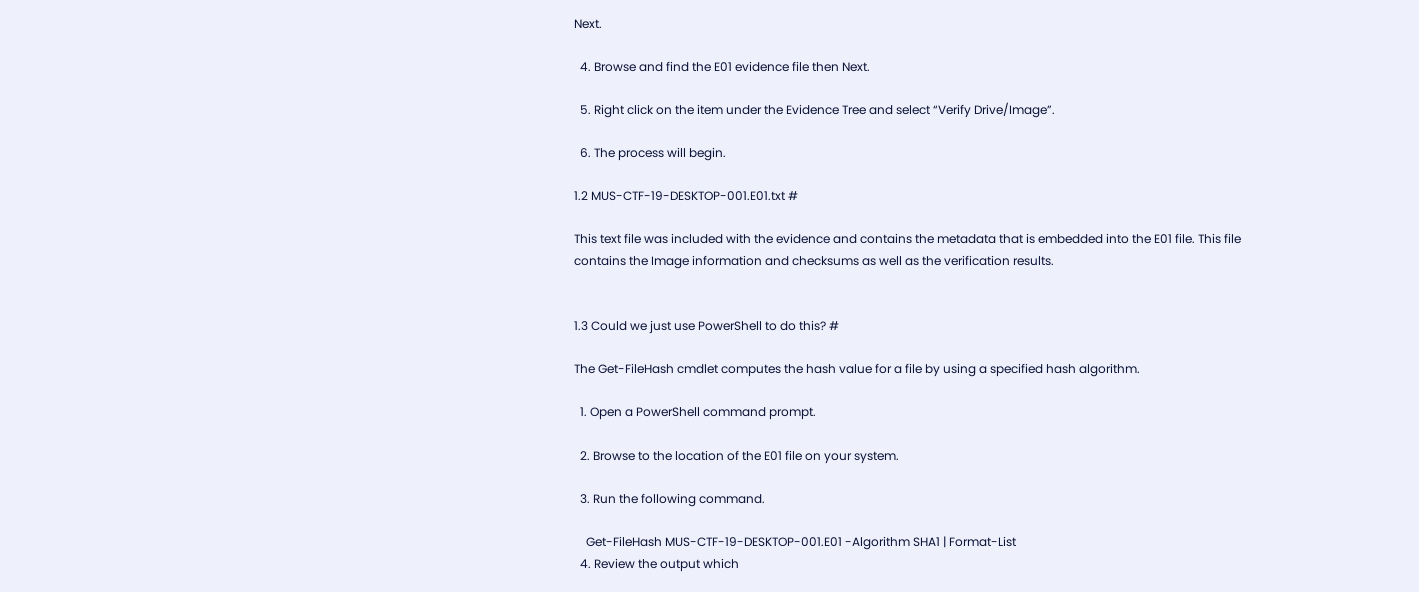Next.

  4. Browse and find the E01 evidence file then Next.

  5. Right click on the item under the Evidence Tree and select “Verify Drive/Image”.

  6. The process will begin.

1.2 MUS-CTF-19-DESKTOP-001.E01.txt #

This text file was included with the evidence and contains the metadata that is embedded into the E01 file. This file contains the Image information and checksums as well as the verification results.


1.3 Could we just use PowerShell to do this? #

The Get-FileHash cmdlet computes the hash value for a file by using a specified hash algorithm.

  1. Open a PowerShell command prompt.

  2. Browse to the location of the E01 file on your system.

  3. Run the following command.

    Get-FileHash MUS-CTF-19-DESKTOP-001.E01 -Algorithm SHA1 | Format-List
  4. Review the output which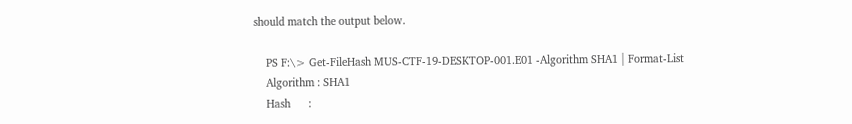should match the output below.

    PS F:\> Get-FileHash MUS-CTF-19-DESKTOP-001.E01 -Algorithm SHA1 | Format-List
    Algorithm : SHA1
    Hash      :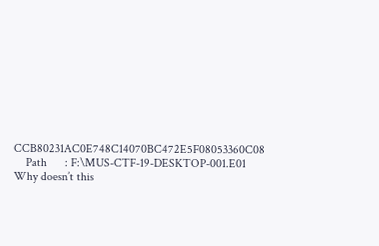CCB80231AC0E748C14070BC472E5F08053360C08
    Path      : F:\MUS-CTF-19-DESKTOP-001.E01
Why doesn’t this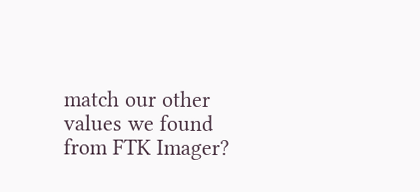match our other values we found from FTK Imager?